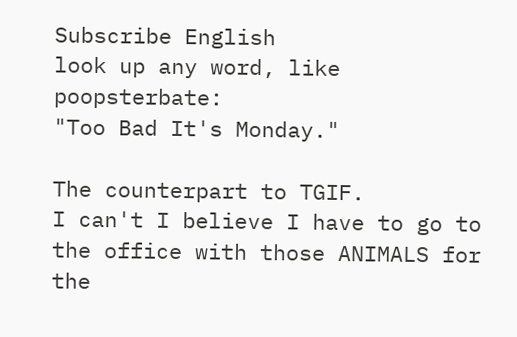Subscribe English
look up any word, like poopsterbate:
"Too Bad It's Monday."

The counterpart to TGIF.
I can't I believe I have to go to the office with those ANIMALS for the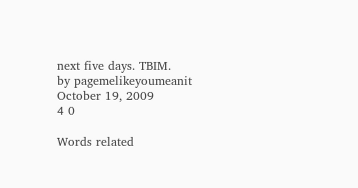next five days. TBIM.
by pagemelikeyoumeanit October 19, 2009
4 0

Words related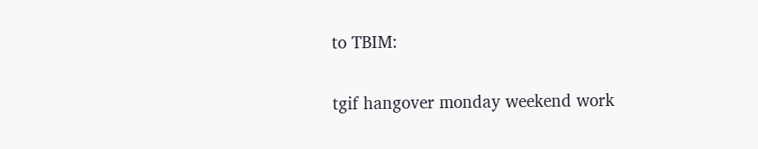to TBIM:

tgif hangover monday weekend work